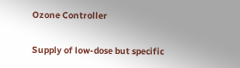Ozone Controller


Supply of low-dose but specific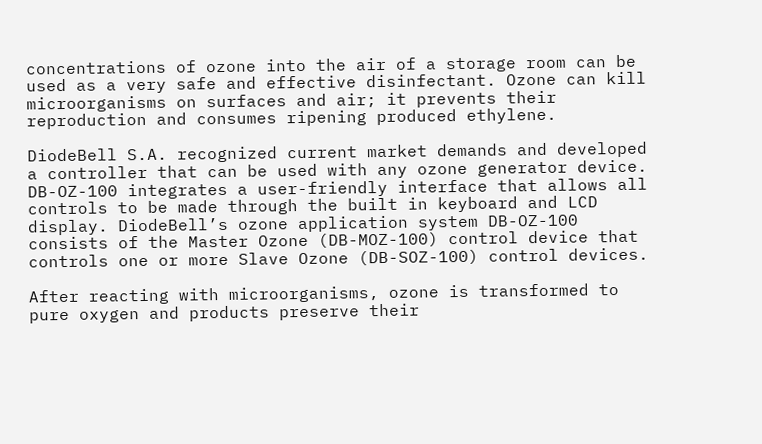concentrations of ozone into the air of a storage room can be used as a very safe and effective disinfectant. Ozone can kill microorganisms on surfaces and air; it prevents their reproduction and consumes ripening produced ethylene.

DiodeBell S.A. recognized current market demands and developed a controller that can be used with any ozone generator device. DB-OZ-100 integrates a user-friendly interface that allows all controls to be made through the built in keyboard and LCD display. DiodeBell’s ozone application system DB-OZ-100 consists of the Master Ozone (DB-MOZ-100) control device that controls one or more Slave Ozone (DB-SOZ-100) control devices.

After reacting with microorganisms, ozone is transformed to pure oxygen and products preserve their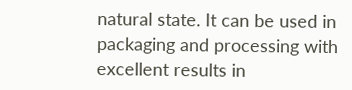natural state. It can be used in packaging and processing with excellent results in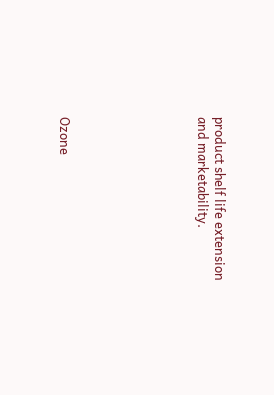product shelf life extension and marketability.







Ozone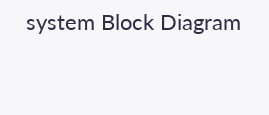system Block Diagram